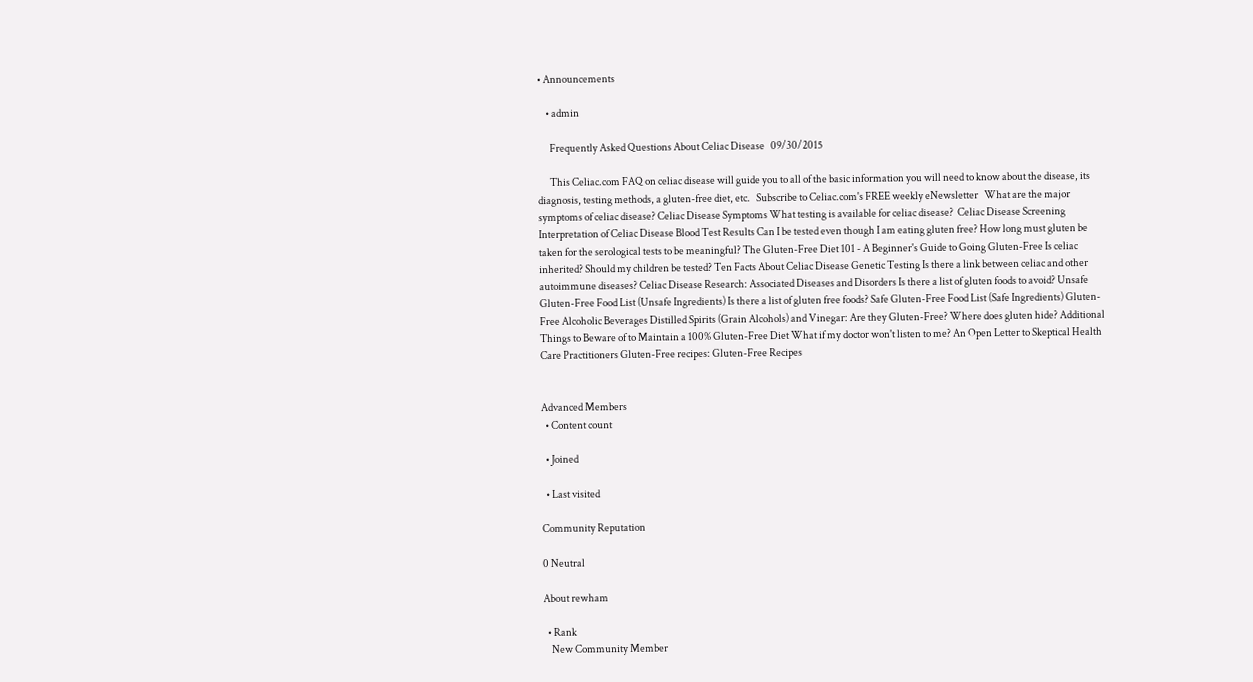• Announcements

    • admin

      Frequently Asked Questions About Celiac Disease   09/30/2015

      This Celiac.com FAQ on celiac disease will guide you to all of the basic information you will need to know about the disease, its diagnosis, testing methods, a gluten-free diet, etc.   Subscribe to Celiac.com's FREE weekly eNewsletter   What are the major symptoms of celiac disease? Celiac Disease Symptoms What testing is available for celiac disease?  Celiac Disease Screening Interpretation of Celiac Disease Blood Test Results Can I be tested even though I am eating gluten free? How long must gluten be taken for the serological tests to be meaningful? The Gluten-Free Diet 101 - A Beginner's Guide to Going Gluten-Free Is celiac inherited? Should my children be tested? Ten Facts About Celiac Disease Genetic Testing Is there a link between celiac and other autoimmune diseases? Celiac Disease Research: Associated Diseases and Disorders Is there a list of gluten foods to avoid? Unsafe Gluten-Free Food List (Unsafe Ingredients) Is there a list of gluten free foods? Safe Gluten-Free Food List (Safe Ingredients) Gluten-Free Alcoholic Beverages Distilled Spirits (Grain Alcohols) and Vinegar: Are they Gluten-Free? Where does gluten hide? Additional Things to Beware of to Maintain a 100% Gluten-Free Diet What if my doctor won't listen to me? An Open Letter to Skeptical Health Care Practitioners Gluten-Free recipes: Gluten-Free Recipes


Advanced Members
  • Content count

  • Joined

  • Last visited

Community Reputation

0 Neutral

About rewham

  • Rank
    New Community Member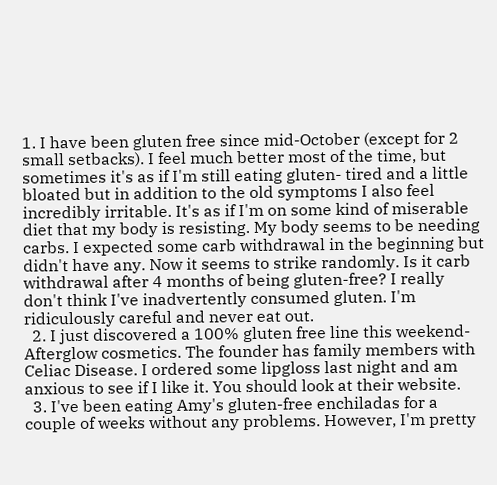1. I have been gluten free since mid-October (except for 2 small setbacks). I feel much better most of the time, but sometimes it's as if I'm still eating gluten- tired and a little bloated but in addition to the old symptoms I also feel incredibly irritable. It's as if I'm on some kind of miserable diet that my body is resisting. My body seems to be needing carbs. I expected some carb withdrawal in the beginning but didn't have any. Now it seems to strike randomly. Is it carb withdrawal after 4 months of being gluten-free? I really don't think I've inadvertently consumed gluten. I'm ridiculously careful and never eat out.
  2. I just discovered a 100% gluten free line this weekend- Afterglow cosmetics. The founder has family members with Celiac Disease. I ordered some lipgloss last night and am anxious to see if I like it. You should look at their website.
  3. I've been eating Amy's gluten-free enchiladas for a couple of weeks without any problems. However, I'm pretty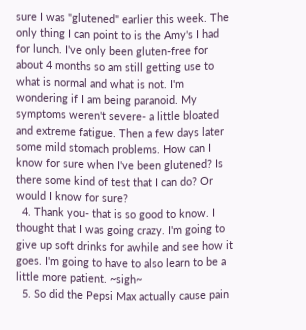sure I was "glutened" earlier this week. The only thing I can point to is the Amy's I had for lunch. I've only been gluten-free for about 4 months so am still getting use to what is normal and what is not. I'm wondering if I am being paranoid. My symptoms weren't severe- a little bloated and extreme fatigue. Then a few days later some mild stomach problems. How can I know for sure when I've been glutened? Is there some kind of test that I can do? Or would I know for sure?
  4. Thank you- that is so good to know. I thought that I was going crazy. I'm going to give up soft drinks for awhile and see how it goes. I'm going to have to also learn to be a little more patient. ~sigh~
  5. So did the Pepsi Max actually cause pain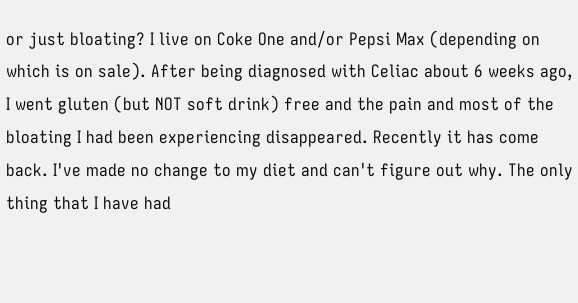or just bloating? I live on Coke One and/or Pepsi Max (depending on which is on sale). After being diagnosed with Celiac about 6 weeks ago, I went gluten (but NOT soft drink) free and the pain and most of the bloating I had been experiencing disappeared. Recently it has come back. I've made no change to my diet and can't figure out why. The only thing that I have had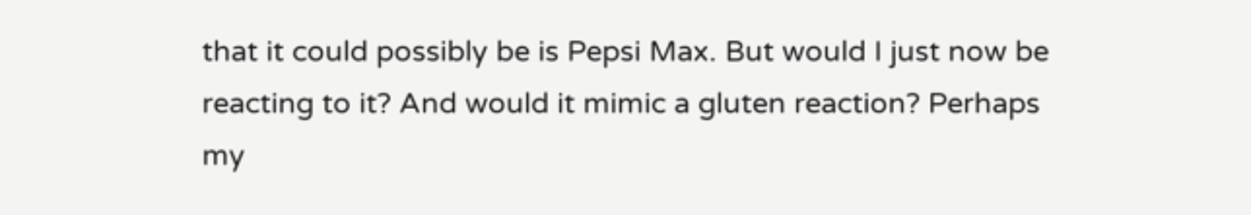that it could possibly be is Pepsi Max. But would I just now be reacting to it? And would it mimic a gluten reaction? Perhaps my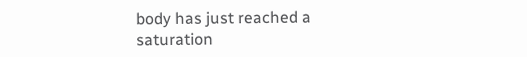body has just reached a saturation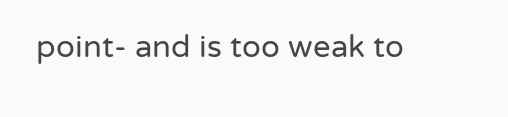point- and is too weak to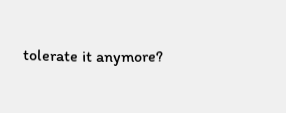tolerate it anymore?